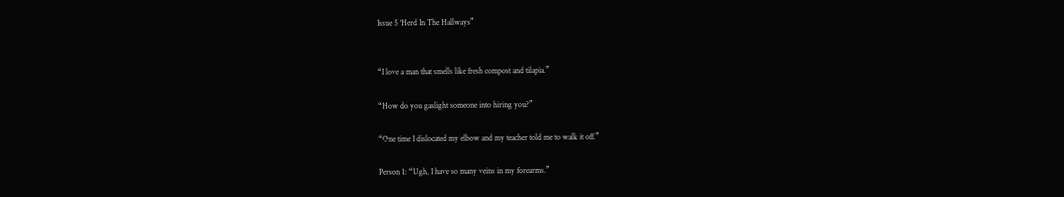Issue 5 ‘Herd In The Hallways”


“I love a man that smells like fresh compost and tilapia.”

“How do you gaslight someone into hiring you?”

“One time I dislocated my elbow and my teacher told me to walk it off.”

Person 1: “Ugh, I have so many veins in my forearms.”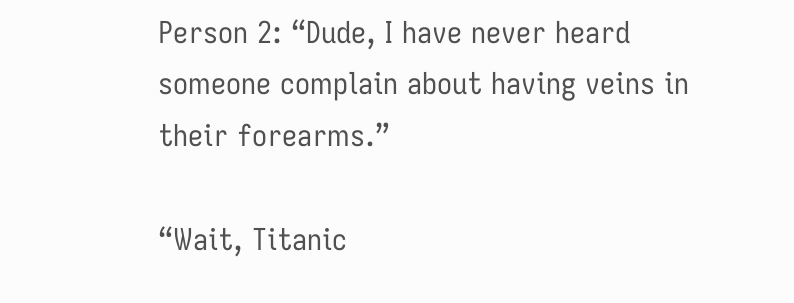Person 2: “Dude, I have never heard someone complain about having veins in their forearms.”

“Wait, Titanic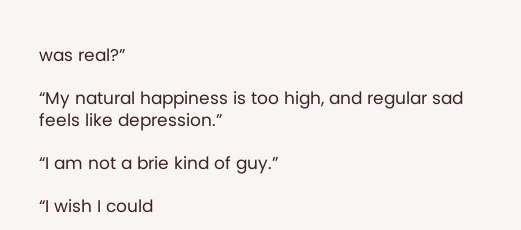was real?”

“My natural happiness is too high, and regular sad feels like depression.”

“I am not a brie kind of guy.”

“I wish I could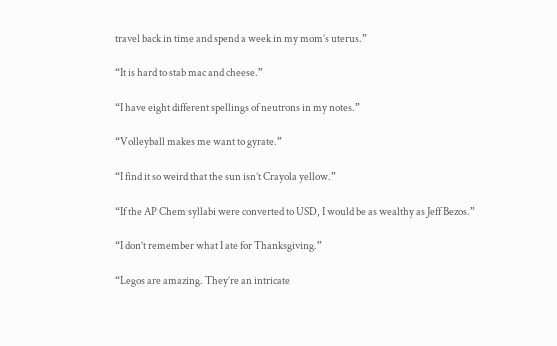travel back in time and spend a week in my mom’s uterus.”

“It is hard to stab mac and cheese.”

“I have eight different spellings of neutrons in my notes.”

“Volleyball makes me want to gyrate.”

“I find it so weird that the sun isn’t Crayola yellow.”

“If the AP Chem syllabi were converted to USD, I would be as wealthy as Jeff Bezos.”

“I don’t remember what I ate for Thanksgiving.”

“Legos are amazing. They’re an intricate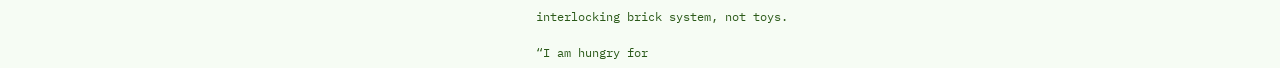interlocking brick system, not toys.

“I am hungry for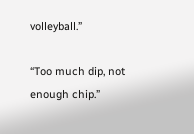volleyball.”

“Too much dip, not enough chip.”